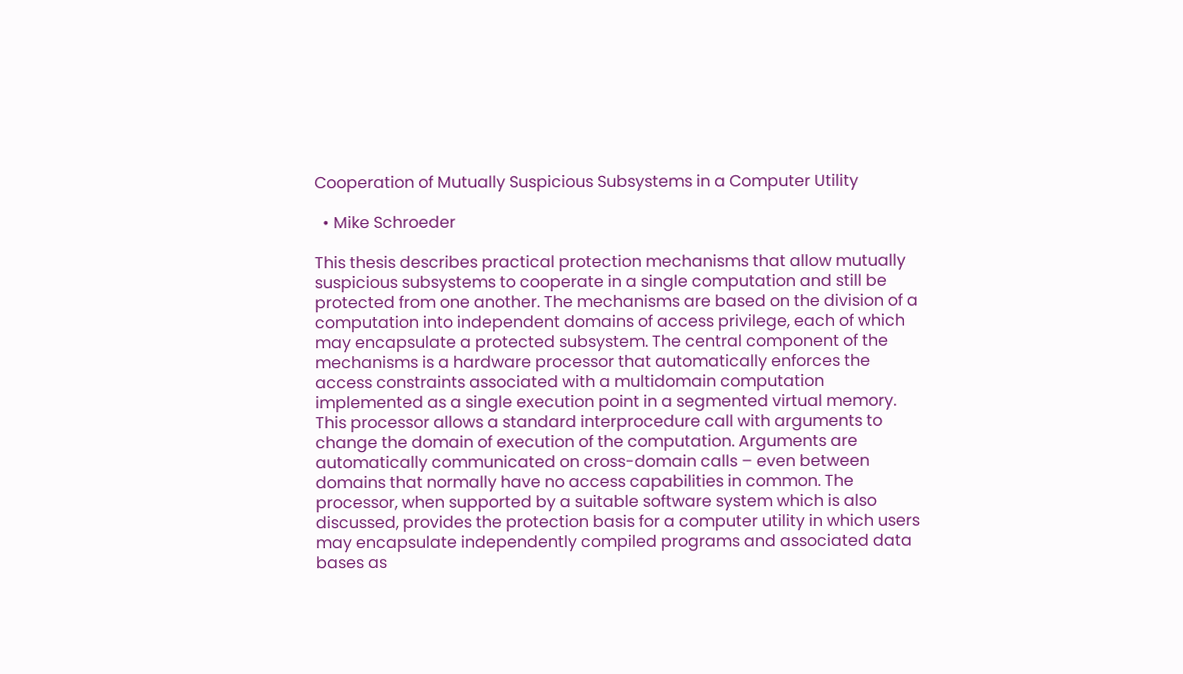Cooperation of Mutually Suspicious Subsystems in a Computer Utility

  • Mike Schroeder

This thesis describes practical protection mechanisms that allow mutually suspicious subsystems to cooperate in a single computation and still be protected from one another. The mechanisms are based on the division of a computation into independent domains of access privilege, each of which may encapsulate a protected subsystem. The central component of the mechanisms is a hardware processor that automatically enforces the access constraints associated with a multidomain computation implemented as a single execution point in a segmented virtual memory. This processor allows a standard interprocedure call with arguments to change the domain of execution of the computation. Arguments are automatically communicated on cross-domain calls – even between domains that normally have no access capabilities in common. The processor, when supported by a suitable software system which is also discussed, provides the protection basis for a computer utility in which users may encapsulate independently compiled programs and associated data bases as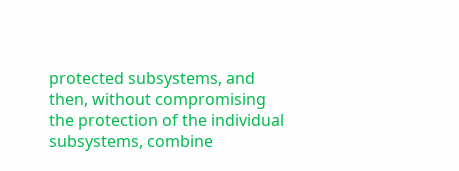protected subsystems, and then, without compromising the protection of the individual subsystems, combine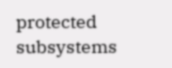protected subsystems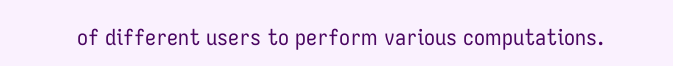of different users to perform various computations.